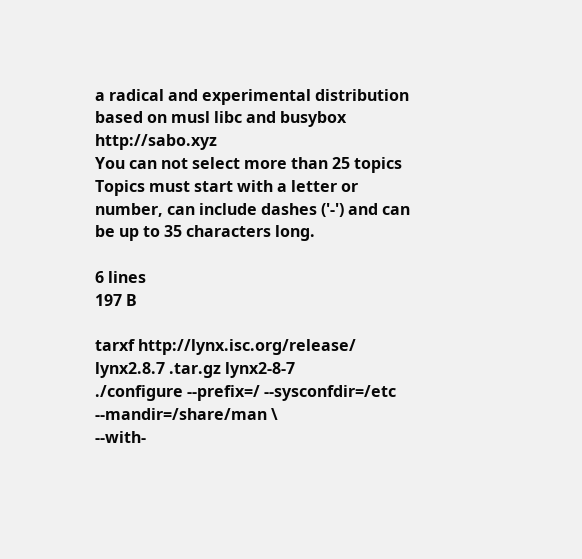a radical and experimental distribution based on musl libc and busybox http://sabo.xyz
You can not select more than 25 topics Topics must start with a letter or number, can include dashes ('-') and can be up to 35 characters long.

6 lines
197 B

tarxf http://lynx.isc.org/release/ lynx2.8.7 .tar.gz lynx2-8-7
./configure --prefix=/ --sysconfdir=/etc --mandir=/share/man \
--with-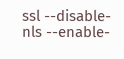ssl --disable-nls --enable-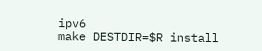ipv6
make DESTDIR=$R install